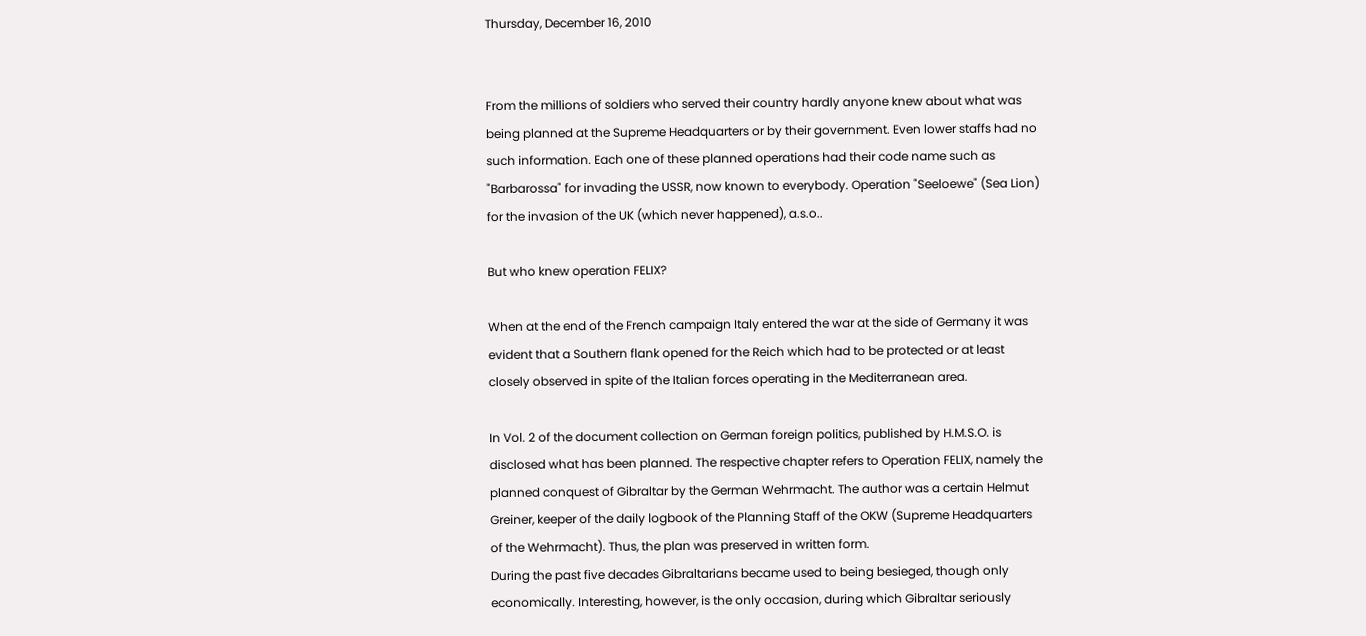Thursday, December 16, 2010


From the millions of soldiers who served their country hardly anyone knew about what was being planned at the Supreme Headquarters or by their government. Even lower staffs had no such information. Each one of these planned operations had their code name such as "Barbarossa" for invading the USSR, now known to everybody. Operation "Seeloewe" (Sea Lion) for the invasion of the UK (which never happened), a.s.o..

But who knew operation FELIX?

When at the end of the French campaign Italy entered the war at the side of Germany it was evident that a Southern flank opened for the Reich which had to be protected or at least closely observed in spite of the Italian forces operating in the Mediterranean area.

In Vol. 2 of the document collection on German foreign politics, published by H.M.S.O. is disclosed what has been planned. The respective chapter refers to Operation FELIX, namely the planned conquest of Gibraltar by the German Wehrmacht. The author was a certain Helmut Greiner, keeper of the daily logbook of the Planning Staff of the OKW (Supreme Headquarters of the Wehrmacht). Thus, the plan was preserved in written form.
During the past five decades Gibraltarians became used to being besieged, though only economically. Interesting, however, is the only occasion, during which Gibraltar seriously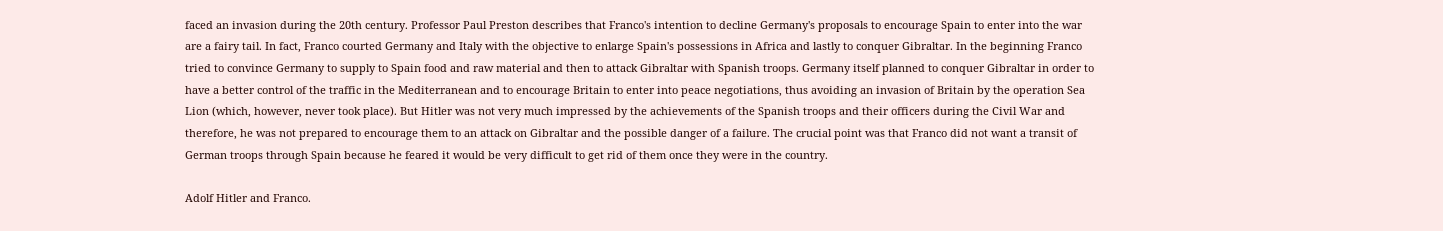faced an invasion during the 20th century. Professor Paul Preston describes that Franco's intention to decline Germany's proposals to encourage Spain to enter into the war are a fairy tail. In fact, Franco courted Germany and Italy with the objective to enlarge Spain's possessions in Africa and lastly to conquer Gibraltar. In the beginning Franco tried to convince Germany to supply to Spain food and raw material and then to attack Gibraltar with Spanish troops. Germany itself planned to conquer Gibraltar in order to have a better control of the traffic in the Mediterranean and to encourage Britain to enter into peace negotiations, thus avoiding an invasion of Britain by the operation Sea Lion (which, however, never took place). But Hitler was not very much impressed by the achievements of the Spanish troops and their officers during the Civil War and therefore, he was not prepared to encourage them to an attack on Gibraltar and the possible danger of a failure. The crucial point was that Franco did not want a transit of German troops through Spain because he feared it would be very difficult to get rid of them once they were in the country.

Adolf Hitler and Franco.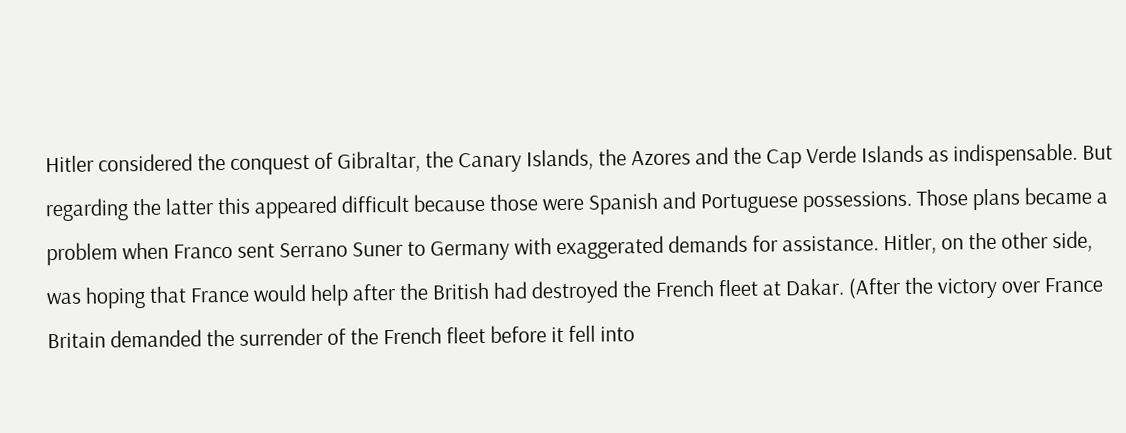Hitler considered the conquest of Gibraltar, the Canary Islands, the Azores and the Cap Verde Islands as indispensable. But regarding the latter this appeared difficult because those were Spanish and Portuguese possessions. Those plans became a problem when Franco sent Serrano Suner to Germany with exaggerated demands for assistance. Hitler, on the other side, was hoping that France would help after the British had destroyed the French fleet at Dakar. (After the victory over France Britain demanded the surrender of the French fleet before it fell into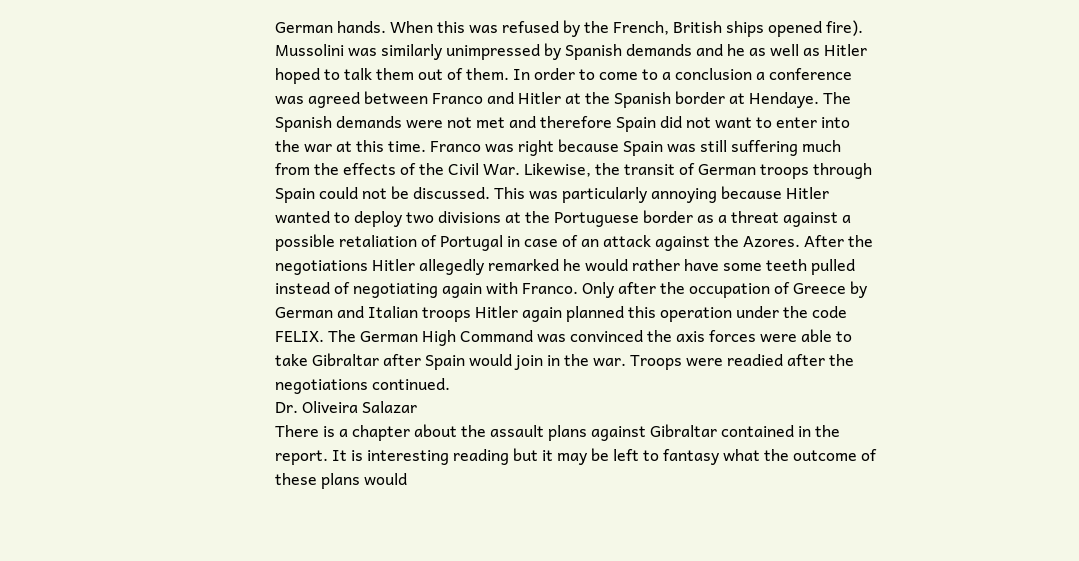German hands. When this was refused by the French, British ships opened fire). Mussolini was similarly unimpressed by Spanish demands and he as well as Hitler hoped to talk them out of them. In order to come to a conclusion a conference was agreed between Franco and Hitler at the Spanish border at Hendaye. The Spanish demands were not met and therefore Spain did not want to enter into the war at this time. Franco was right because Spain was still suffering much from the effects of the Civil War. Likewise, the transit of German troops through Spain could not be discussed. This was particularly annoying because Hitler wanted to deploy two divisions at the Portuguese border as a threat against a possible retaliation of Portugal in case of an attack against the Azores. After the negotiations Hitler allegedly remarked he would rather have some teeth pulled instead of negotiating again with Franco. Only after the occupation of Greece by German and Italian troops Hitler again planned this operation under the code FELIX. The German High Command was convinced the axis forces were able to take Gibraltar after Spain would join in the war. Troops were readied after the negotiations continued.
Dr. Oliveira Salazar
There is a chapter about the assault plans against Gibraltar contained in the report. It is interesting reading but it may be left to fantasy what the outcome of these plans would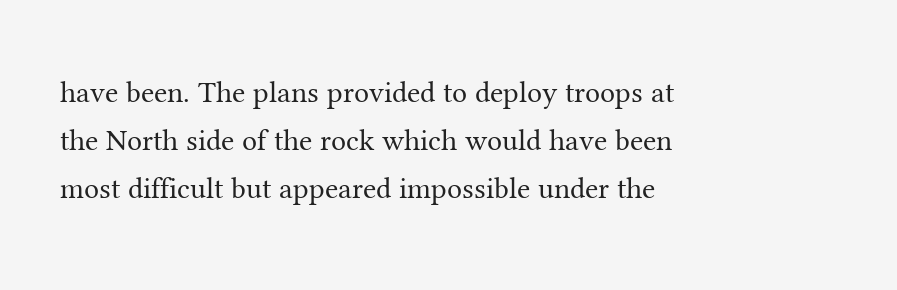have been. The plans provided to deploy troops at the North side of the rock which would have been most difficult but appeared impossible under the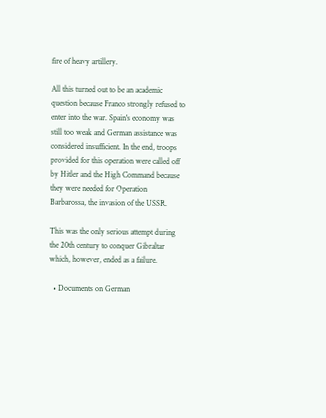fire of heavy artillery.

All this turned out to be an academic question because Franco strongly refused to enter into the war. Spain's economy was still too weak and German assistance was considered insufficient. In the end, troops provided for this operation were called off by Hitler and the High Command because they were needed for Operation Barbarossa, the invasion of the USSR.

This was the only serious attempt during the 20th century to conquer Gibraltar which, however, ended as a failure.

  • Documents on German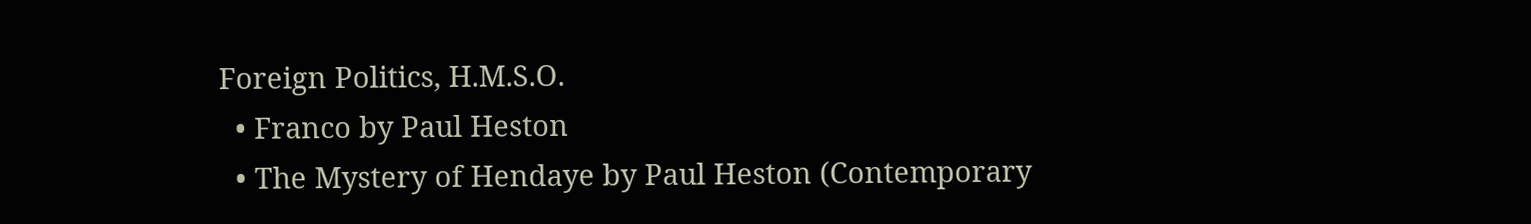Foreign Politics, H.M.S.O.
  • Franco by Paul Heston
  • The Mystery of Hendaye by Paul Heston (Contemporary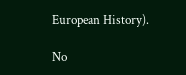European History).

No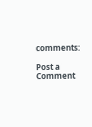comments:

Post a Comment